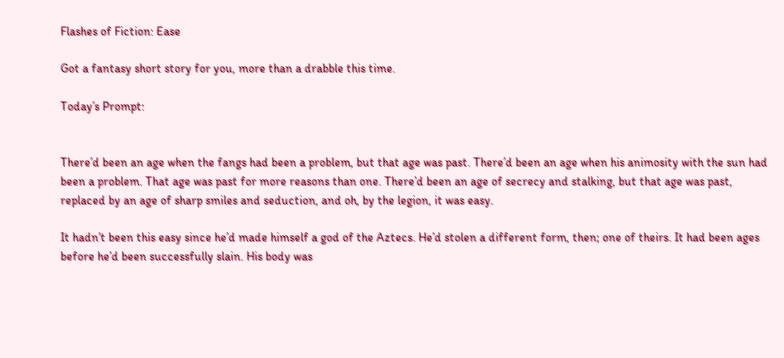Flashes of Fiction: Ease

Got a fantasy short story for you, more than a drabble this time.

Today’s Prompt:


There’d been an age when the fangs had been a problem, but that age was past. There’d been an age when his animosity with the sun had been a problem. That age was past for more reasons than one. There’d been an age of secrecy and stalking, but that age was past, replaced by an age of sharp smiles and seduction, and oh, by the legion, it was easy.

It hadn’t been this easy since he’d made himself a god of the Aztecs. He’d stolen a different form, then; one of theirs. It had been ages before he’d been successfully slain. His body was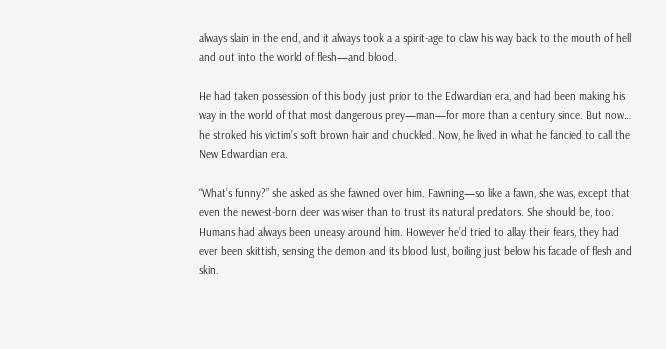always slain in the end, and it always took a a spirit-age to claw his way back to the mouth of hell and out into the world of flesh—and blood.

He had taken possession of this body just prior to the Edwardian era, and had been making his way in the world of that most dangerous prey—man—for more than a century since. But now… he stroked his victim’s soft brown hair and chuckled. Now, he lived in what he fancied to call the New Edwardian era.

“What’s funny?” she asked as she fawned over him. Fawning—so like a fawn, she was, except that even the newest-born deer was wiser than to trust its natural predators. She should be, too. Humans had always been uneasy around him. However he’d tried to allay their fears, they had ever been skittish, sensing the demon and its blood lust, boiling just below his facade of flesh and skin.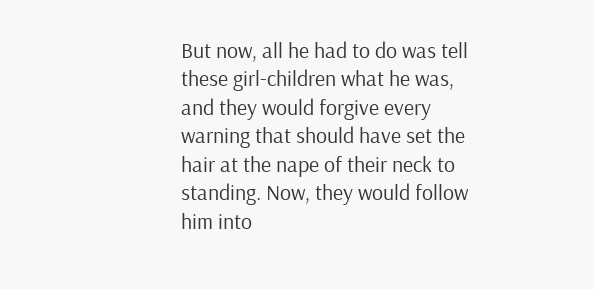But now, all he had to do was tell these girl-children what he was, and they would forgive every warning that should have set the hair at the nape of their neck to standing. Now, they would follow him into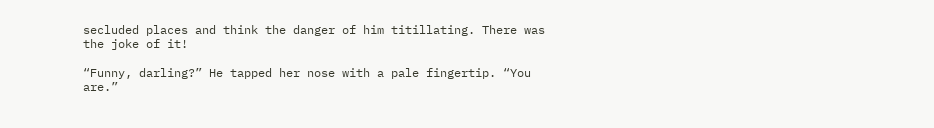secluded places and think the danger of him titillating. There was the joke of it!

“Funny, darling?” He tapped her nose with a pale fingertip. “You are.”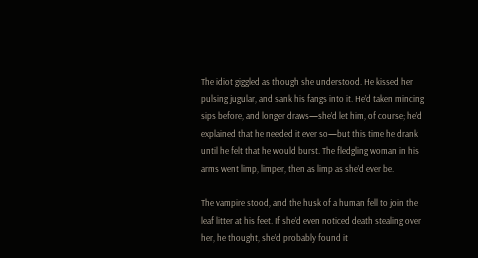The idiot giggled as though she understood. He kissed her pulsing jugular, and sank his fangs into it. He’d taken mincing sips before, and longer draws—she’d let him, of course; he’d explained that he needed it ever so—but this time he drank until he felt that he would burst. The fledgling woman in his arms went limp, limper, then as limp as she’d ever be.

The vampire stood, and the husk of a human fell to join the leaf litter at his feet. If she’d even noticed death stealing over her, he thought, she’d probably found it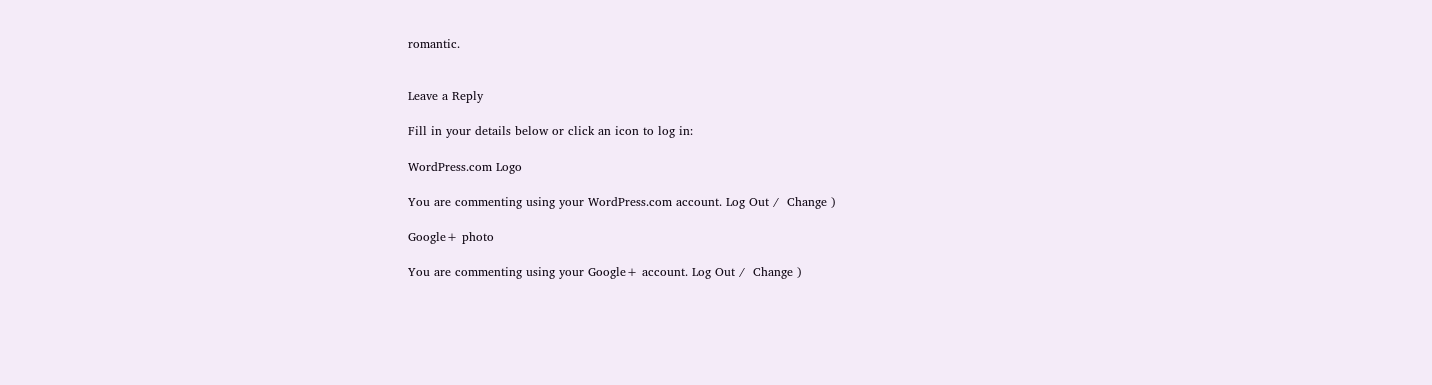romantic.


Leave a Reply

Fill in your details below or click an icon to log in:

WordPress.com Logo

You are commenting using your WordPress.com account. Log Out /  Change )

Google+ photo

You are commenting using your Google+ account. Log Out /  Change )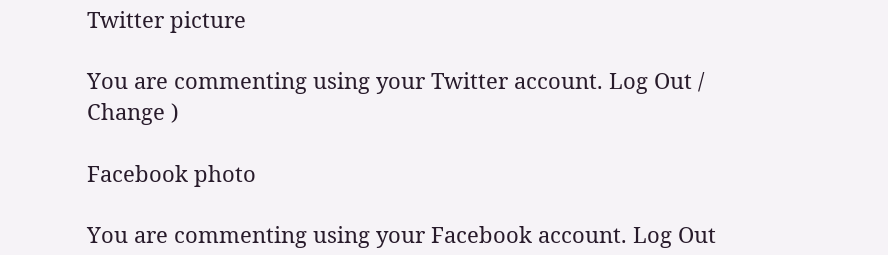Twitter picture

You are commenting using your Twitter account. Log Out /  Change )

Facebook photo

You are commenting using your Facebook account. Log Out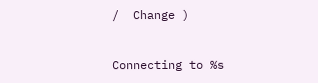/  Change )


Connecting to %s